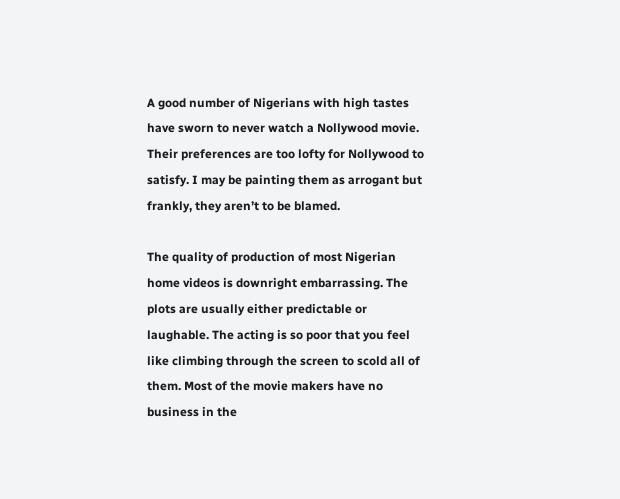A good number of Nigerians with high tastes have sworn to never watch a Nollywood movie. Their preferences are too lofty for Nollywood to satisfy. I may be painting them as arrogant but frankly, they aren’t to be blamed.

The quality of production of most Nigerian home videos is downright embarrassing. The plots are usually either predictable or laughable. The acting is so poor that you feel like climbing through the screen to scold all of them. Most of the movie makers have no business in the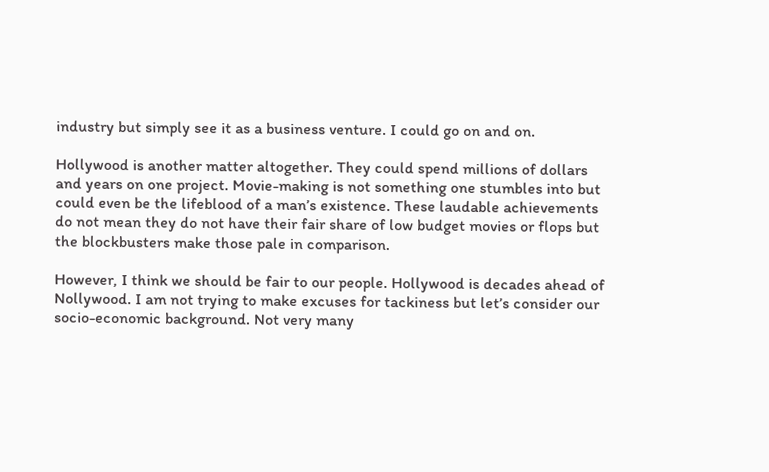industry but simply see it as a business venture. I could go on and on.

Hollywood is another matter altogether. They could spend millions of dollars and years on one project. Movie-making is not something one stumbles into but could even be the lifeblood of a man’s existence. These laudable achievements do not mean they do not have their fair share of low budget movies or flops but the blockbusters make those pale in comparison.

However, I think we should be fair to our people. Hollywood is decades ahead of Nollywood. I am not trying to make excuses for tackiness but let’s consider our socio-economic background. Not very many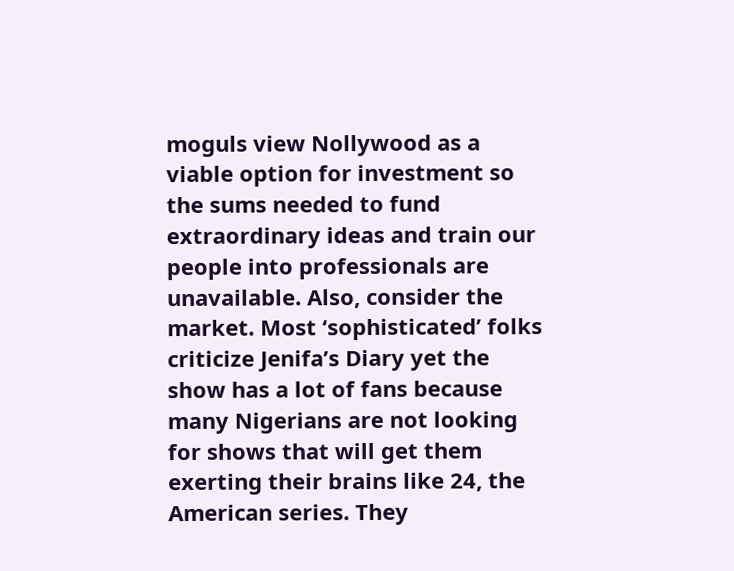moguls view Nollywood as a viable option for investment so the sums needed to fund extraordinary ideas and train our people into professionals are unavailable. Also, consider the market. Most ‘sophisticated’ folks criticize Jenifa’s Diary yet the show has a lot of fans because many Nigerians are not looking for shows that will get them exerting their brains like 24, the American series. They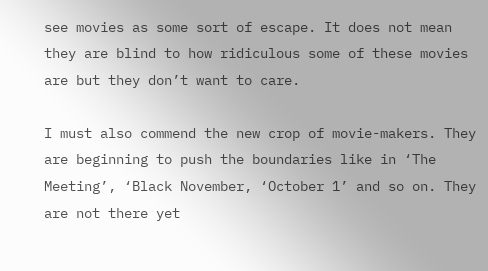see movies as some sort of escape. It does not mean they are blind to how ridiculous some of these movies are but they don’t want to care.

I must also commend the new crop of movie-makers. They are beginning to push the boundaries like in ‘The Meeting’, ‘Black November, ‘October 1’ and so on. They are not there yet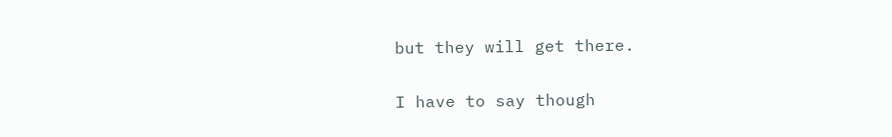but they will get there.

I have to say though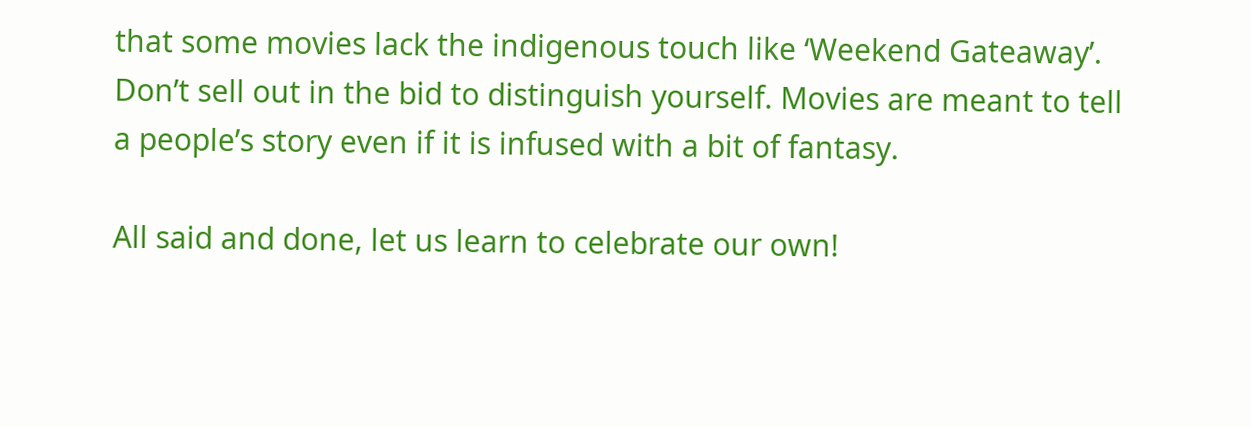that some movies lack the indigenous touch like ‘Weekend Gateaway’. Don’t sell out in the bid to distinguish yourself. Movies are meant to tell a people’s story even if it is infused with a bit of fantasy.

All said and done, let us learn to celebrate our own!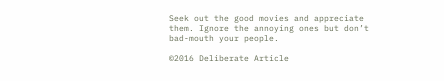Seek out the good movies and appreciate them. Ignore the annoying ones but don’t bad-mouth your people.

©2016 Deliberate Article